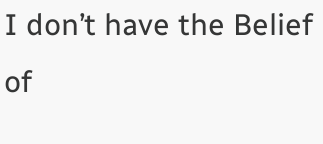I don’t have the Belief of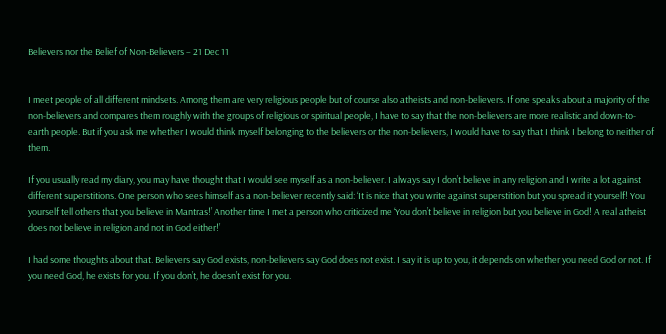Believers nor the Belief of Non-Believers – 21 Dec 11


I meet people of all different mindsets. Among them are very religious people but of course also atheists and non-believers. If one speaks about a majority of the non-believers and compares them roughly with the groups of religious or spiritual people, I have to say that the non-believers are more realistic and down-to-earth people. But if you ask me whether I would think myself belonging to the believers or the non-believers, I would have to say that I think I belong to neither of them.

If you usually read my diary, you may have thought that I would see myself as a non-believer. I always say I don’t believe in any religion and I write a lot against different superstitions. One person who sees himself as a non-believer recently said: ‘It is nice that you write against superstition but you spread it yourself! You yourself tell others that you believe in Mantras!’ Another time I met a person who criticized me ‘You don’t believe in religion but you believe in God! A real atheist does not believe in religion and not in God either!’

I had some thoughts about that. Believers say God exists, non-believers say God does not exist. I say it is up to you, it depends on whether you need God or not. If you need God, he exists for you. If you don’t, he doesn’t exist for you.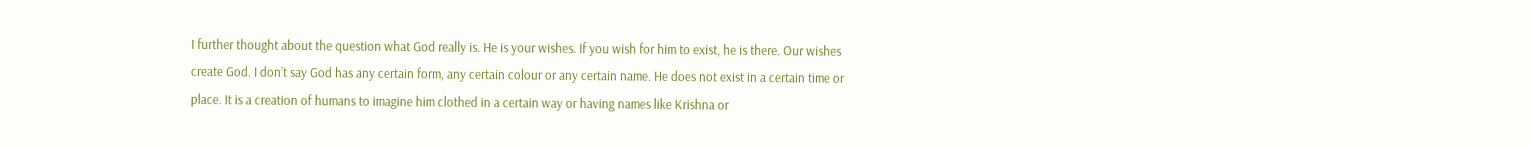I further thought about the question what God really is. He is your wishes. If you wish for him to exist, he is there. Our wishes create God. I don’t say God has any certain form, any certain colour or any certain name. He does not exist in a certain time or place. It is a creation of humans to imagine him clothed in a certain way or having names like Krishna or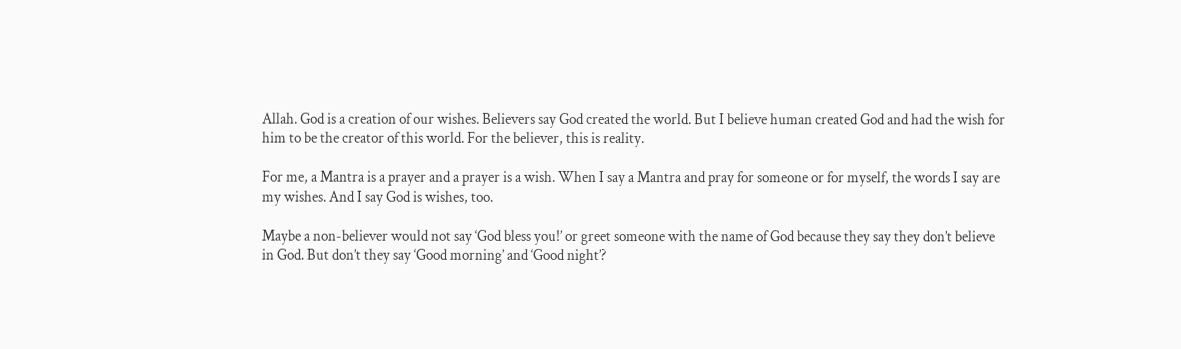Allah. God is a creation of our wishes. Believers say God created the world. But I believe human created God and had the wish for him to be the creator of this world. For the believer, this is reality.

For me, a Mantra is a prayer and a prayer is a wish. When I say a Mantra and pray for someone or for myself, the words I say are my wishes. And I say God is wishes, too.

Maybe a non-believer would not say ‘God bless you!’ or greet someone with the name of God because they say they don’t believe in God. But don’t they say ‘Good morning’ and ‘Good night’?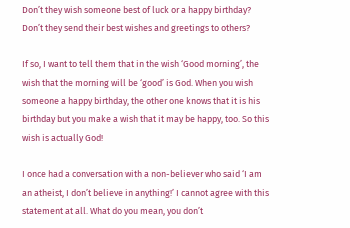Don’t they wish someone best of luck or a happy birthday? Don’t they send their best wishes and greetings to others?

If so, I want to tell them that in the wish ‘Good morning’, the wish that the morning will be ‘good’ is God. When you wish someone a happy birthday, the other one knows that it is his birthday but you make a wish that it may be happy, too. So this wish is actually God!

I once had a conversation with a non-believer who said ‘I am an atheist, I don’t believe in anything!’ I cannot agree with this statement at all. What do you mean, you don’t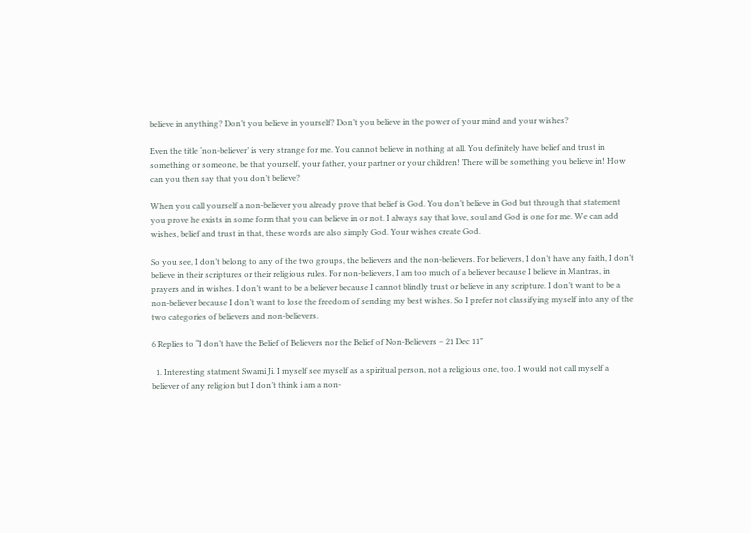believe in anything? Don’t you believe in yourself? Don’t you believe in the power of your mind and your wishes?

Even the title ‘non-believer’ is very strange for me. You cannot believe in nothing at all. You definitely have belief and trust in something or someone, be that yourself, your father, your partner or your children! There will be something you believe in! How can you then say that you don’t believe?

When you call yourself a non-believer you already prove that belief is God. You don’t believe in God but through that statement you prove he exists in some form that you can believe in or not. I always say that love, soul and God is one for me. We can add wishes, belief and trust in that, these words are also simply God. Your wishes create God.

So you see, I don’t belong to any of the two groups, the believers and the non-believers. For believers, I don’t have any faith, I don’t believe in their scriptures or their religious rules. For non-believers, I am too much of a believer because I believe in Mantras, in prayers and in wishes. I don’t want to be a believer because I cannot blindly trust or believe in any scripture. I don’t want to be a non-believer because I don’t want to lose the freedom of sending my best wishes. So I prefer not classifying myself into any of the two categories of believers and non-believers.

6 Replies to “I don’t have the Belief of Believers nor the Belief of Non-Believers – 21 Dec 11”

  1. Interesting statment Swami Ji. I myself see myself as a spiritual person, not a religious one, too. I would not call myself a believer of any religion but I don’t think i am a non-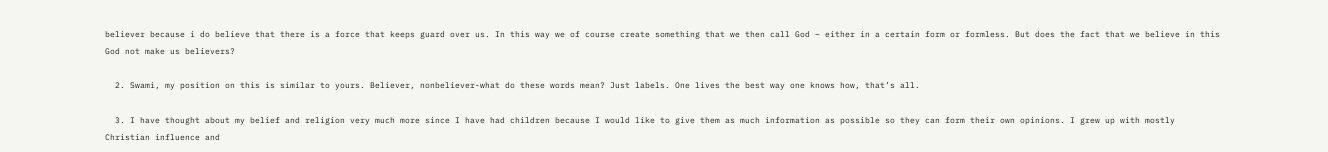believer because i do believe that there is a force that keeps guard over us. In this way we of course create something that we then call God – either in a certain form or formless. But does the fact that we believe in this God not make us believers?

  2. Swami, my position on this is similar to yours. Believer, nonbeliever-what do these words mean? Just labels. One lives the best way one knows how, that’s all.

  3. I have thought about my belief and religion very much more since I have had children because I would like to give them as much information as possible so they can form their own opinions. I grew up with mostly Christian influence and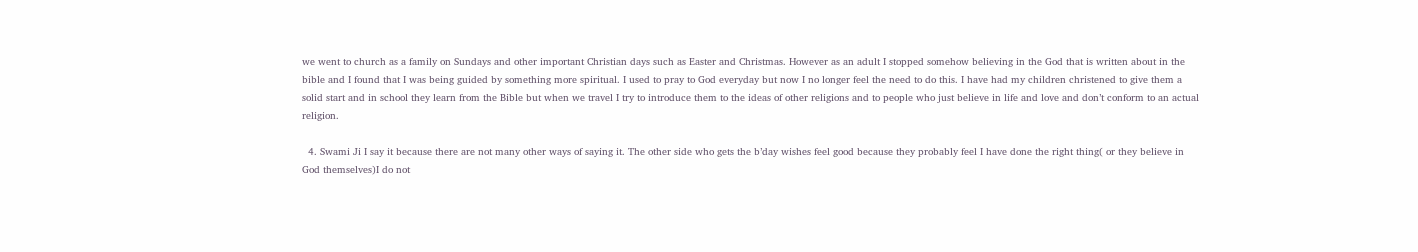we went to church as a family on Sundays and other important Christian days such as Easter and Christmas. However as an adult I stopped somehow believing in the God that is written about in the bible and I found that I was being guided by something more spiritual. I used to pray to God everyday but now I no longer feel the need to do this. I have had my children christened to give them a solid start and in school they learn from the Bible but when we travel I try to introduce them to the ideas of other religions and to people who just believe in life and love and don’t conform to an actual religion.

  4. Swami Ji I say it because there are not many other ways of saying it. The other side who gets the b’day wishes feel good because they probably feel I have done the right thing( or they believe in God themselves)I do not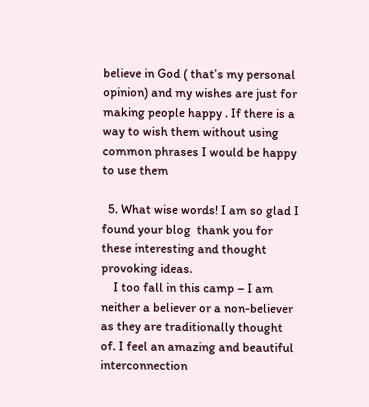believe in God ( that’s my personal opinion) and my wishes are just for making people happy . If there is a way to wish them without using common phrases I would be happy to use them

  5. What wise words! I am so glad I found your blog  thank you for these interesting and thought provoking ideas.
    I too fall in this camp – I am neither a believer or a non-believer as they are traditionally thought of. I feel an amazing and beautiful interconnection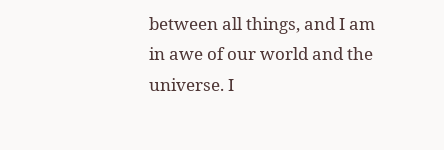between all things, and I am in awe of our world and the universe. I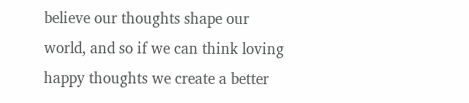believe our thoughts shape our world, and so if we can think loving happy thoughts we create a better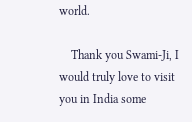world.

    Thank you Swami-Ji, I would truly love to visit you in India some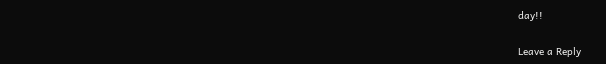day!!

Leave a Reply